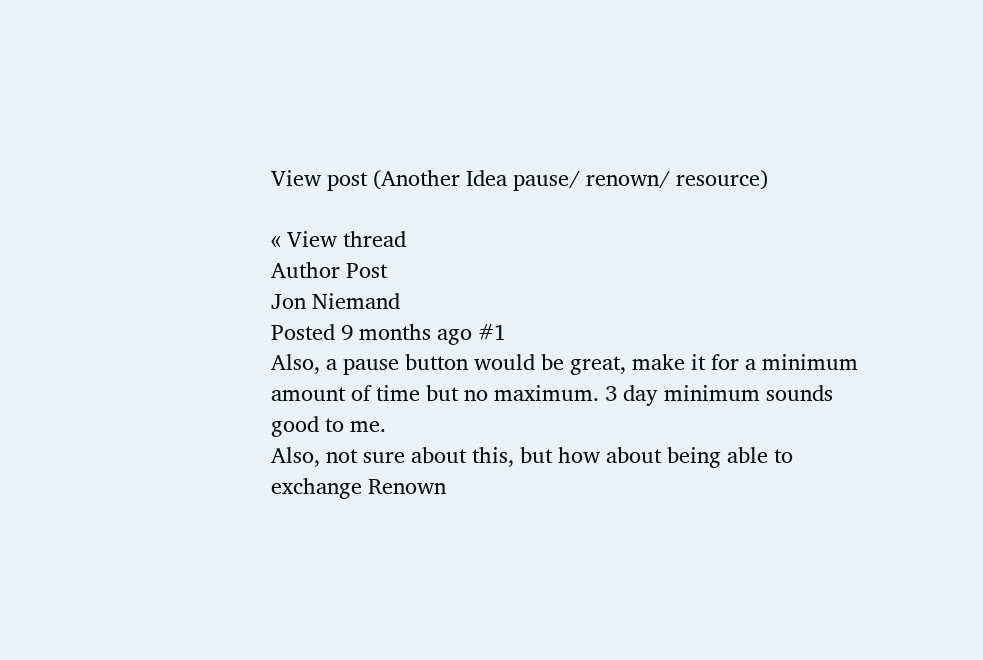View post (Another Idea pause/ renown/ resource)

« View thread
Author Post
Jon Niemand
Posted 9 months ago #1
Also, a pause button would be great, make it for a minimum amount of time but no maximum. 3 day minimum sounds good to me.
Also, not sure about this, but how about being able to exchange Renown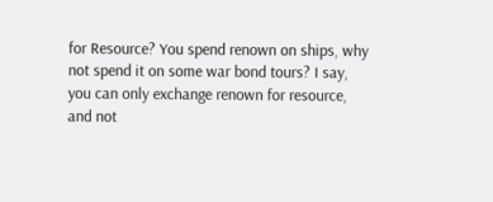for Resource? You spend renown on ships, why not spend it on some war bond tours? I say, you can only exchange renown for resource, and not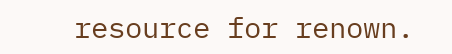resource for renown.